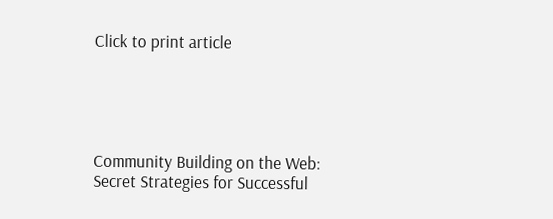Click to print article





Community Building on the Web: Secret Strategies for Successful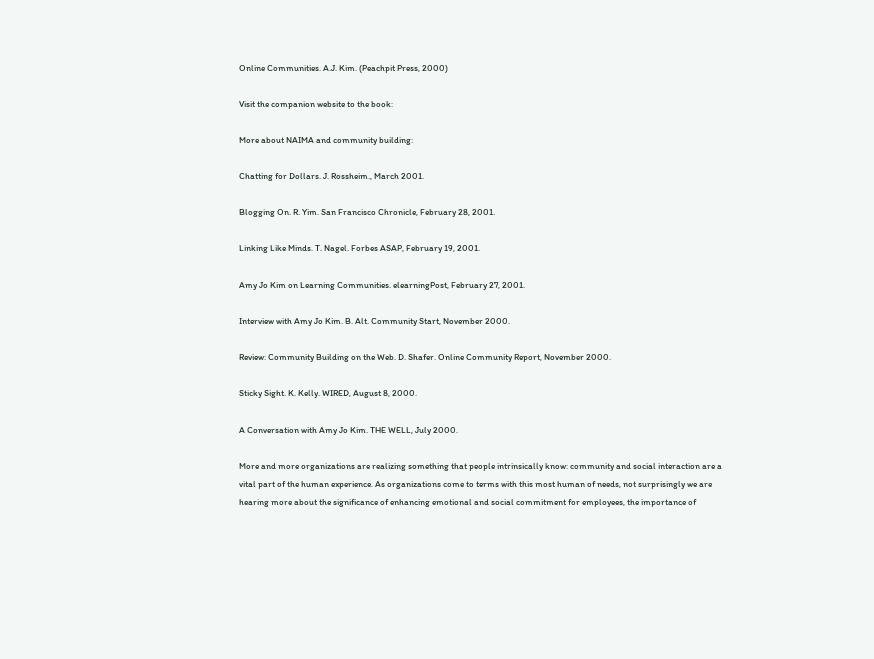Online Communities. A.J. Kim. (Peachpit Press, 2000)

Visit the companion website to the book:

More about NAIMA and community building:

Chatting for Dollars. J. Rossheim., March 2001.

Blogging On. R. Yim. San Francisco Chronicle, February 28, 2001.

Linking Like Minds. T. Nagel. Forbes ASAP, February 19, 2001.

Amy Jo Kim on Learning Communities. elearningPost, February 27, 2001.

Interview with Amy Jo Kim. B. Alt. Community Start, November 2000.

Review: Community Building on the Web. D. Shafer. Online Community Report, November 2000.

Sticky Sight. K. Kelly. WIRED, August 8, 2000.

A Conversation with Amy Jo Kim. THE WELL, July 2000.

More and more organizations are realizing something that people intrinsically know: community and social interaction are a vital part of the human experience. As organizations come to terms with this most human of needs, not surprisingly we are hearing more about the significance of enhancing emotional and social commitment for employees, the importance of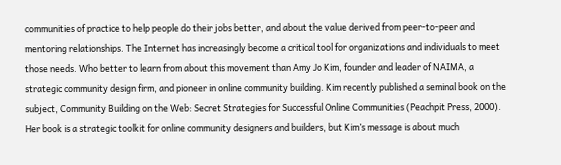communities of practice to help people do their jobs better, and about the value derived from peer-to-peer and mentoring relationships. The Internet has increasingly become a critical tool for organizations and individuals to meet those needs. Who better to learn from about this movement than Amy Jo Kim, founder and leader of NAIMA, a strategic community design firm, and pioneer in online community building. Kim recently published a seminal book on the subject, Community Building on the Web: Secret Strategies for Successful Online Communities (Peachpit Press, 2000). Her book is a strategic toolkit for online community designers and builders, but Kim’s message is about much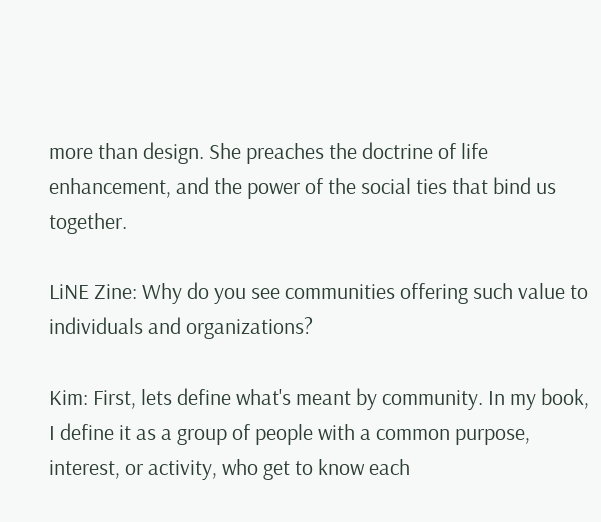more than design. She preaches the doctrine of life enhancement, and the power of the social ties that bind us together.

LiNE Zine: Why do you see communities offering such value to individuals and organizations?

Kim: First, lets define what's meant by community. In my book, I define it as a group of people with a common purpose, interest, or activity, who get to know each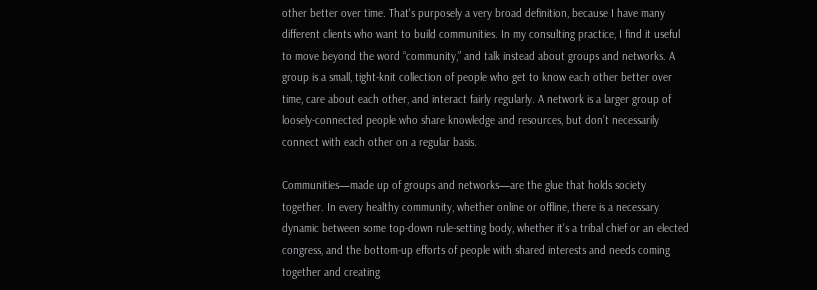other better over time. That's purposely a very broad definition, because I have many different clients who want to build communities. In my consulting practice, I find it useful to move beyond the word “community,” and talk instead about groups and networks. A group is a small, tight-knit collection of people who get to know each other better over time, care about each other, and interact fairly regularly. A network is a larger group of loosely-connected people who share knowledge and resources, but don’t necessarily connect with each other on a regular basis.

Communities—made up of groups and networks—are the glue that holds society together. In every healthy community, whether online or offline, there is a necessary dynamic between some top-down rule-setting body, whether it's a tribal chief or an elected congress, and the bottom-up efforts of people with shared interests and needs coming together and creating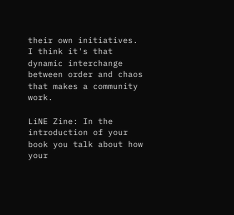their own initiatives. I think it's that dynamic interchange between order and chaos that makes a community work.

LiNE Zine: In the introduction of your book you talk about how your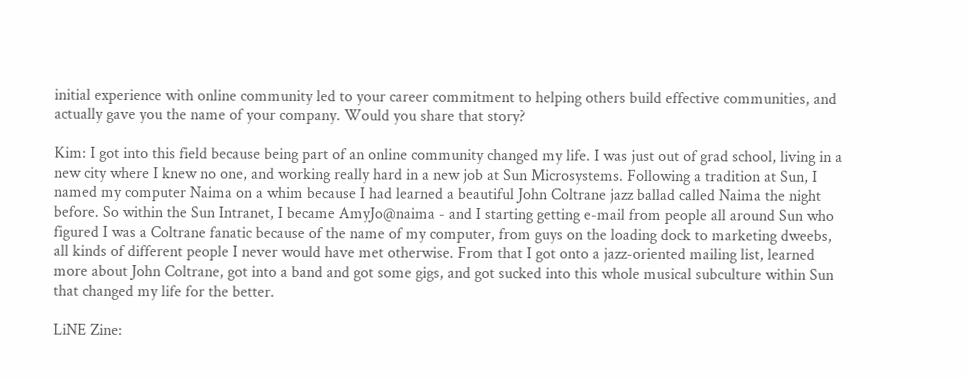initial experience with online community led to your career commitment to helping others build effective communities, and actually gave you the name of your company. Would you share that story?

Kim: I got into this field because being part of an online community changed my life. I was just out of grad school, living in a new city where I knew no one, and working really hard in a new job at Sun Microsystems. Following a tradition at Sun, I named my computer Naima on a whim because I had learned a beautiful John Coltrane jazz ballad called Naima the night before. So within the Sun Intranet, I became AmyJo@naima - and I starting getting e-mail from people all around Sun who figured I was a Coltrane fanatic because of the name of my computer, from guys on the loading dock to marketing dweebs, all kinds of different people I never would have met otherwise. From that I got onto a jazz-oriented mailing list, learned more about John Coltrane, got into a band and got some gigs, and got sucked into this whole musical subculture within Sun that changed my life for the better.

LiNE Zine: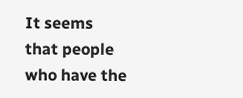It seems that people who have the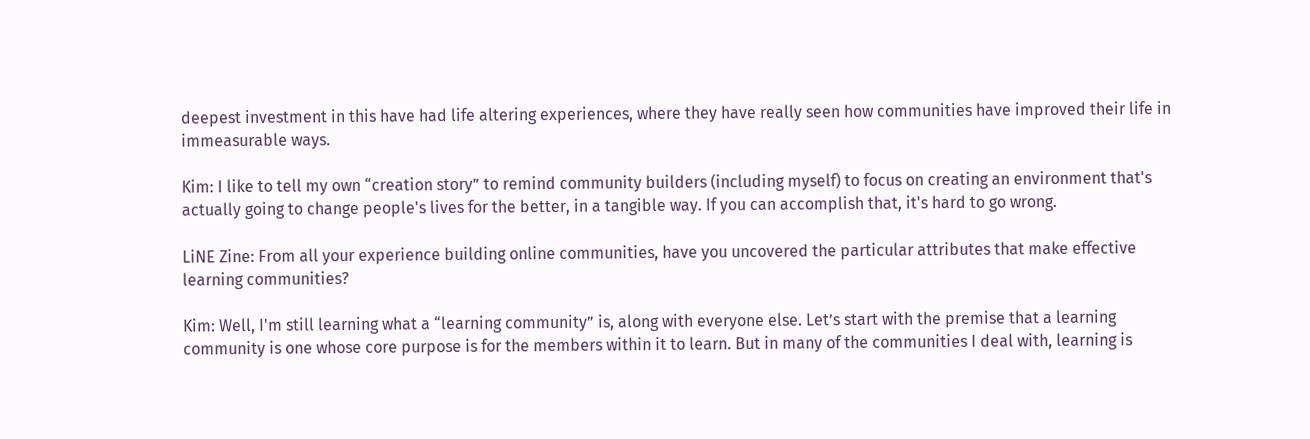deepest investment in this have had life altering experiences, where they have really seen how communities have improved their life in immeasurable ways.

Kim: I like to tell my own “creation story” to remind community builders (including myself) to focus on creating an environment that's actually going to change people's lives for the better, in a tangible way. If you can accomplish that, it's hard to go wrong.

LiNE Zine: From all your experience building online communities, have you uncovered the particular attributes that make effective learning communities?

Kim: Well, I'm still learning what a “learning community” is, along with everyone else. Let’s start with the premise that a learning community is one whose core purpose is for the members within it to learn. But in many of the communities I deal with, learning is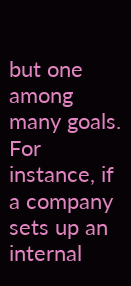but one among many goals. For instance, if a company sets up an internal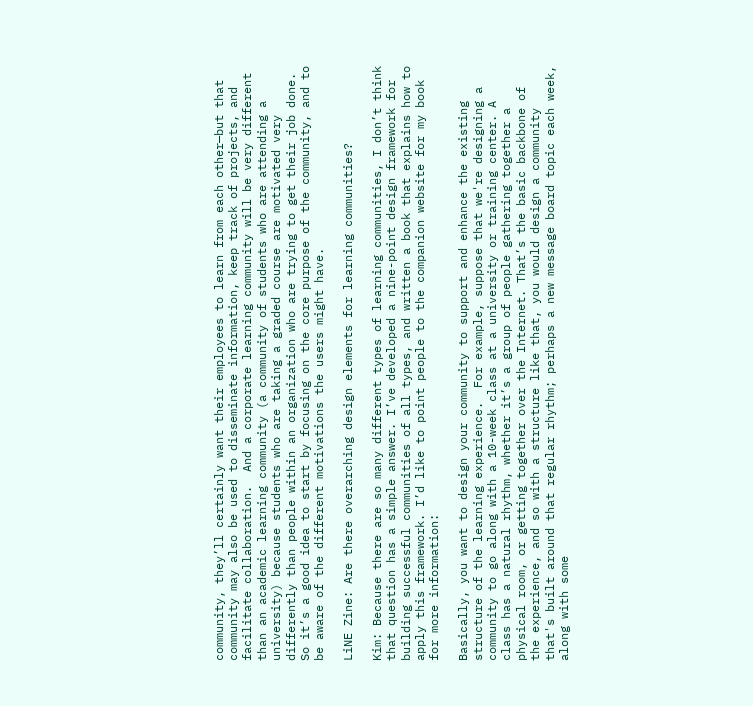community, they’ll certainly want their employees to learn from each other—but that community may also be used to disseminate information, keep track of projects, and facilitate collaboration.  And a corporate learning community will be very different than an academic learning community (a community of students who are attending a university) because students who are taking a graded course are motivated very differently than people within an organization who are trying to get their job done. So it’s a good idea to start by focusing on the core purpose of the community, and to be aware of the different motivations the users might have.

LiNE Zine: Are there overarching design elements for learning communities?

Kim: Because there are so many different types of learning communities, I don’t think that question has a simple answer. I’ve developed a nine-point design framework for building successful communities of all types, and written a book that explains how to apply this framework. I’d like to point people to the companion website for my book for more information:

Basically, you want to design your community to support and enhance the existing structure of the learning experience.  For example, suppose that we're designing a community to go along with a 10-week class at a university or training center. A class has a natural rhythm, whether it’s a group of people gathering together a physical room, or getting together over the Internet. That’s the basic backbone of the experience, and so with a structure like that, you would design a community that's built around that regular rhythm; perhaps a new message board topic each week, along with some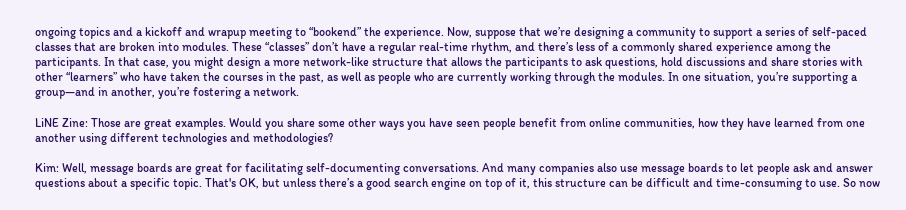ongoing topics and a kickoff and wrapup meeting to “bookend” the experience. Now, suppose that we’re designing a community to support a series of self-paced classes that are broken into modules. These “classes” don’t have a regular real-time rhythm, and there’s less of a commonly shared experience among the participants. In that case, you might design a more network-like structure that allows the participants to ask questions, hold discussions and share stories with other “learners” who have taken the courses in the past, as well as people who are currently working through the modules. In one situation, you’re supporting a group—and in another, you’re fostering a network.

LiNE Zine: Those are great examples. Would you share some other ways you have seen people benefit from online communities, how they have learned from one another using different technologies and methodologies?

Kim: Well, message boards are great for facilitating self-documenting conversations. And many companies also use message boards to let people ask and answer questions about a specific topic. That's OK, but unless there’s a good search engine on top of it, this structure can be difficult and time-consuming to use. So now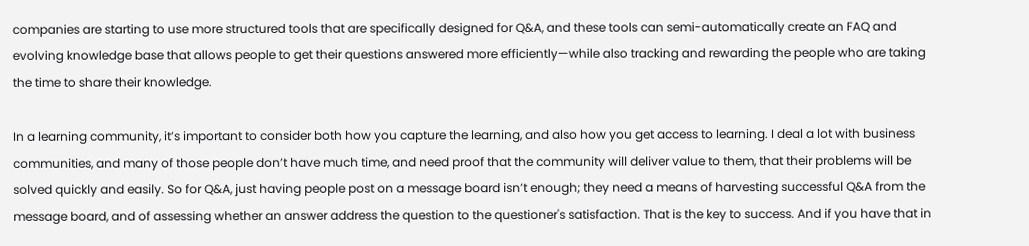companies are starting to use more structured tools that are specifically designed for Q&A, and these tools can semi-automatically create an FAQ and evolving knowledge base that allows people to get their questions answered more efficiently—while also tracking and rewarding the people who are taking the time to share their knowledge.

In a learning community, it’s important to consider both how you capture the learning, and also how you get access to learning. I deal a lot with business communities, and many of those people don’t have much time, and need proof that the community will deliver value to them, that their problems will be solved quickly and easily. So for Q&A, just having people post on a message board isn’t enough; they need a means of harvesting successful Q&A from the message board, and of assessing whether an answer address the question to the questioner's satisfaction. That is the key to success. And if you have that in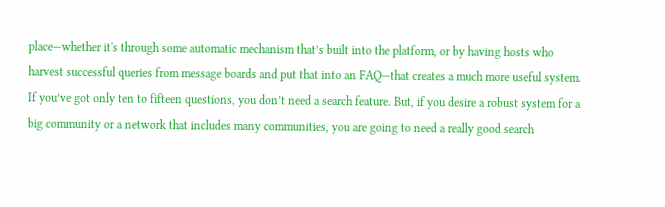place—whether it's through some automatic mechanism that’s built into the platform, or by having hosts who harvest successful queries from message boards and put that into an FAQ—that creates a much more useful system. If you’ve got only ten to fifteen questions, you don’t need a search feature. But, if you desire a robust system for a big community or a network that includes many communities, you are going to need a really good search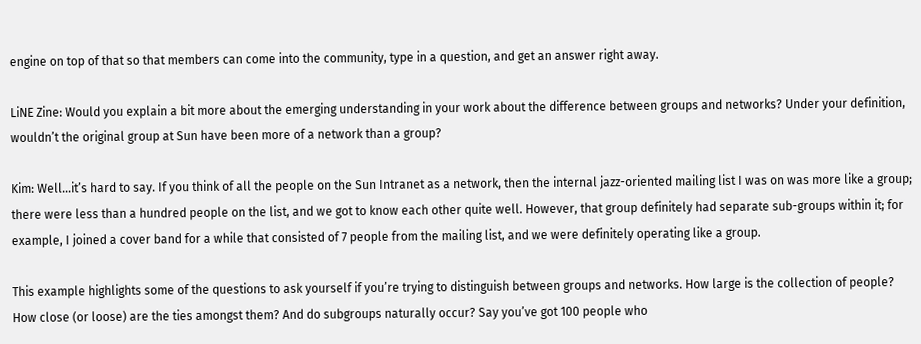engine on top of that so that members can come into the community, type in a question, and get an answer right away.

LiNE Zine: Would you explain a bit more about the emerging understanding in your work about the difference between groups and networks? Under your definition, wouldn’t the original group at Sun have been more of a network than a group?

Kim: Well…it’s hard to say. If you think of all the people on the Sun Intranet as a network, then the internal jazz-oriented mailing list I was on was more like a group; there were less than a hundred people on the list, and we got to know each other quite well. However, that group definitely had separate sub-groups within it; for example, I joined a cover band for a while that consisted of 7 people from the mailing list, and we were definitely operating like a group.

This example highlights some of the questions to ask yourself if you’re trying to distinguish between groups and networks. How large is the collection of people? How close (or loose) are the ties amongst them? And do subgroups naturally occur? Say you’ve got 100 people who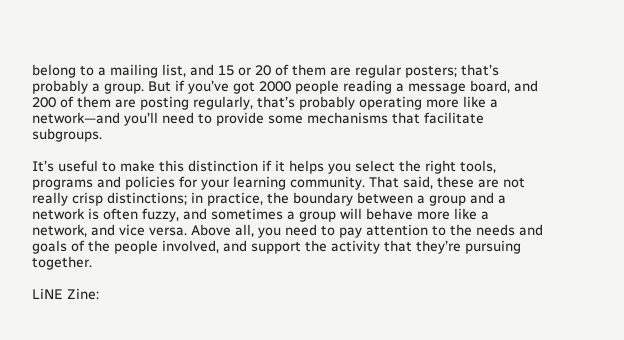belong to a mailing list, and 15 or 20 of them are regular posters; that’s probably a group. But if you’ve got 2000 people reading a message board, and 200 of them are posting regularly, that’s probably operating more like a network—and you’ll need to provide some mechanisms that facilitate subgroups.

It’s useful to make this distinction if it helps you select the right tools, programs and policies for your learning community. That said, these are not really crisp distinctions; in practice, the boundary between a group and a network is often fuzzy, and sometimes a group will behave more like a network, and vice versa. Above all, you need to pay attention to the needs and goals of the people involved, and support the activity that they’re pursuing together.

LiNE Zine: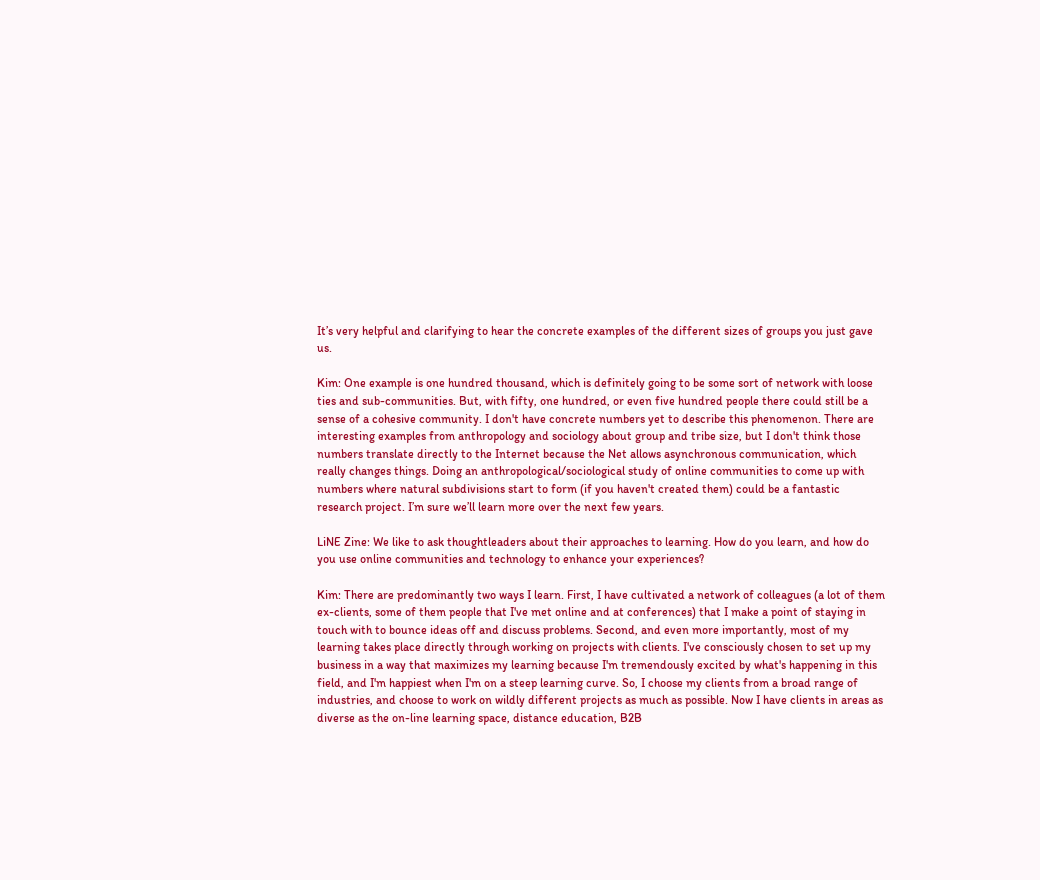It’s very helpful and clarifying to hear the concrete examples of the different sizes of groups you just gave us.

Kim: One example is one hundred thousand, which is definitely going to be some sort of network with loose ties and sub-communities. But, with fifty, one hundred, or even five hundred people there could still be a sense of a cohesive community. I don't have concrete numbers yet to describe this phenomenon. There are interesting examples from anthropology and sociology about group and tribe size, but I don't think those numbers translate directly to the Internet because the Net allows asynchronous communication, which really changes things. Doing an anthropological/sociological study of online communities to come up with numbers where natural subdivisions start to form (if you haven't created them) could be a fantastic research project. I’m sure we’ll learn more over the next few years.

LiNE Zine: We like to ask thoughtleaders about their approaches to learning. How do you learn, and how do you use online communities and technology to enhance your experiences?

Kim: There are predominantly two ways I learn. First, I have cultivated a network of colleagues (a lot of them ex-clients, some of them people that I've met online and at conferences) that I make a point of staying in touch with to bounce ideas off and discuss problems. Second, and even more importantly, most of my learning takes place directly through working on projects with clients. I've consciously chosen to set up my business in a way that maximizes my learning because I'm tremendously excited by what's happening in this field, and I'm happiest when I'm on a steep learning curve. So, I choose my clients from a broad range of industries, and choose to work on wildly different projects as much as possible. Now I have clients in areas as diverse as the on-line learning space, distance education, B2B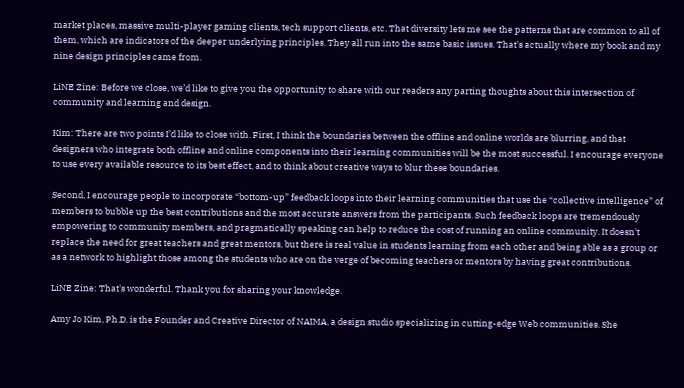market places, massive multi-player gaming clients, tech support clients, etc. That diversity lets me see the patterns that are common to all of them, which are indicators of the deeper underlying principles. They all run into the same basic issues. That’s actually where my book and my nine design principles came from.

LiNE Zine: Before we close, we’d like to give you the opportunity to share with our readers any parting thoughts about this intersection of community and learning and design.

Kim: There are two points I’d like to close with. First, I think the boundaries between the offline and online worlds are blurring, and that designers who integrate both offline and online components into their learning communities will be the most successful. I encourage everyone to use every available resource to its best effect, and to think about creative ways to blur these boundaries.

Second, I encourage people to incorporate “bottom-up” feedback loops into their learning communities that use the “collective intelligence” of members to bubble up the best contributions and the most accurate answers from the participants. Such feedback loops are tremendously empowering to community members, and pragmatically speaking can help to reduce the cost of running an online community. It doesn't replace the need for great teachers and great mentors, but there is real value in students learning from each other and being able as a group or as a network to highlight those among the students who are on the verge of becoming teachers or mentors by having great contributions.

LiNE Zine: That's wonderful. Thank you for sharing your knowledge.

Amy Jo Kim, Ph.D. is the Founder and Creative Director of NAIMA, a design studio specializing in cutting-edge Web communities. She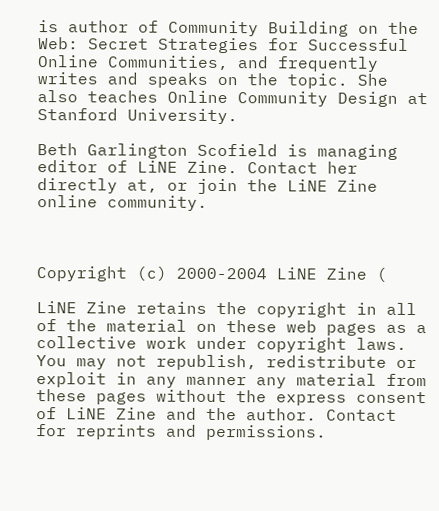is author of Community Building on the Web: Secret Strategies for Successful Online Communities, and frequently writes and speaks on the topic. She also teaches Online Community Design at Stanford University.

Beth Garlington Scofield is managing editor of LiNE Zine. Contact her directly at, or join the LiNE Zine online community.



Copyright (c) 2000-2004 LiNE Zine (

LiNE Zine retains the copyright in all of the material on these web pages as a collective work under copyright laws. You may not republish, redistribute or exploit in any manner any material from these pages without the express consent of LiNE Zine and the author. Contact for reprints and permissions.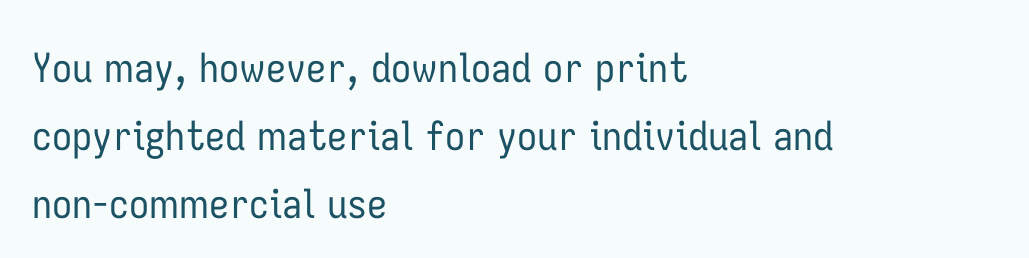You may, however, download or print copyrighted material for your individual and non-commercial use